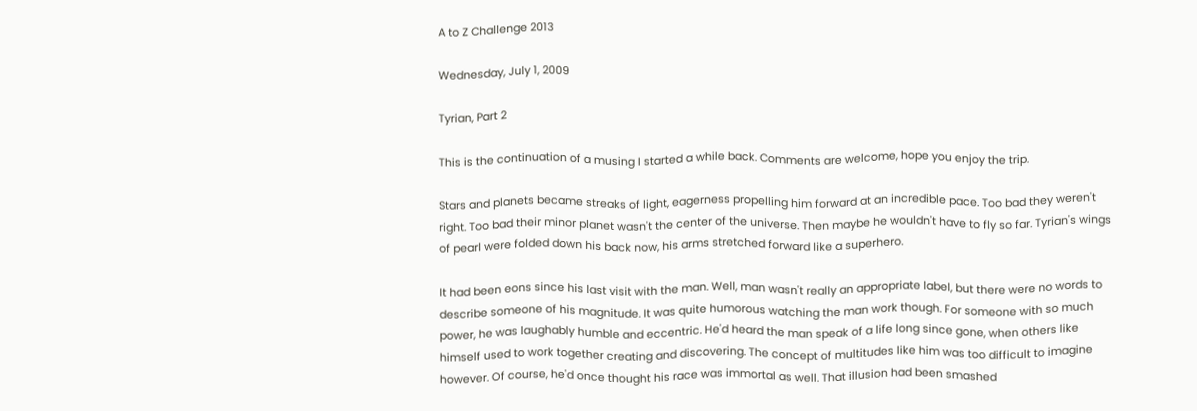A to Z Challenge 2013

Wednesday, July 1, 2009

Tyrian, Part 2

This is the continuation of a musing I started a while back. Comments are welcome, hope you enjoy the trip.

Stars and planets became streaks of light, eagerness propelling him forward at an incredible pace. Too bad they weren't right. Too bad their minor planet wasn't the center of the universe. Then maybe he wouldn't have to fly so far. Tyrian's wings of pearl were folded down his back now, his arms stretched forward like a superhero.

It had been eons since his last visit with the man. Well, man wasn't really an appropriate label, but there were no words to describe someone of his magnitude. It was quite humorous watching the man work though. For someone with so much power, he was laughably humble and eccentric. He'd heard the man speak of a life long since gone, when others like himself used to work together creating and discovering. The concept of multitudes like him was too difficult to imagine however. Of course, he'd once thought his race was immortal as well. That illusion had been smashed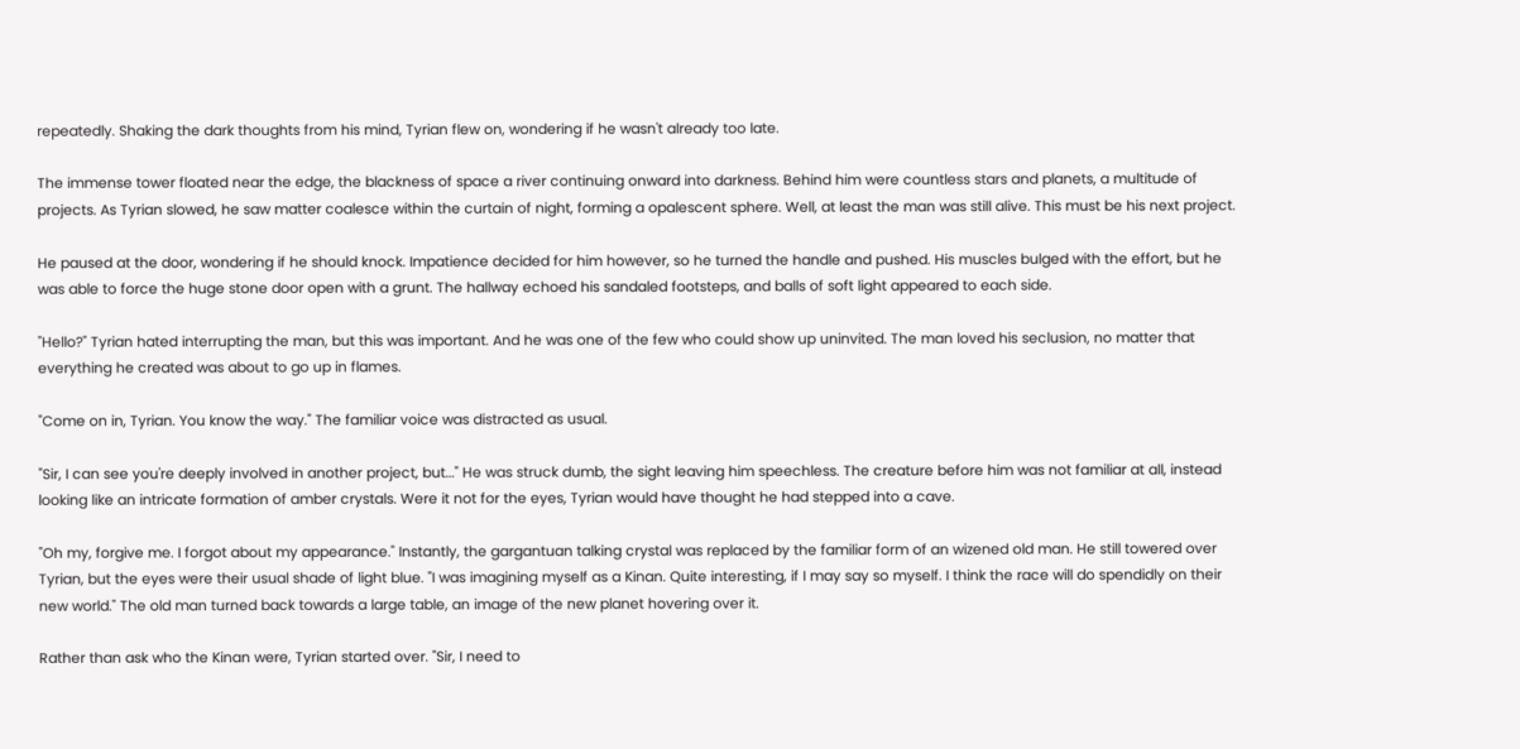repeatedly. Shaking the dark thoughts from his mind, Tyrian flew on, wondering if he wasn't already too late.

The immense tower floated near the edge, the blackness of space a river continuing onward into darkness. Behind him were countless stars and planets, a multitude of projects. As Tyrian slowed, he saw matter coalesce within the curtain of night, forming a opalescent sphere. Well, at least the man was still alive. This must be his next project.

He paused at the door, wondering if he should knock. Impatience decided for him however, so he turned the handle and pushed. His muscles bulged with the effort, but he was able to force the huge stone door open with a grunt. The hallway echoed his sandaled footsteps, and balls of soft light appeared to each side.

"Hello?" Tyrian hated interrupting the man, but this was important. And he was one of the few who could show up uninvited. The man loved his seclusion, no matter that everything he created was about to go up in flames.

"Come on in, Tyrian. You know the way." The familiar voice was distracted as usual.

"Sir, I can see you're deeply involved in another project, but..." He was struck dumb, the sight leaving him speechless. The creature before him was not familiar at all, instead looking like an intricate formation of amber crystals. Were it not for the eyes, Tyrian would have thought he had stepped into a cave.

"Oh my, forgive me. I forgot about my appearance." Instantly, the gargantuan talking crystal was replaced by the familiar form of an wizened old man. He still towered over Tyrian, but the eyes were their usual shade of light blue. "I was imagining myself as a Kinan. Quite interesting, if I may say so myself. I think the race will do spendidly on their new world." The old man turned back towards a large table, an image of the new planet hovering over it.

Rather than ask who the Kinan were, Tyrian started over. "Sir, I need to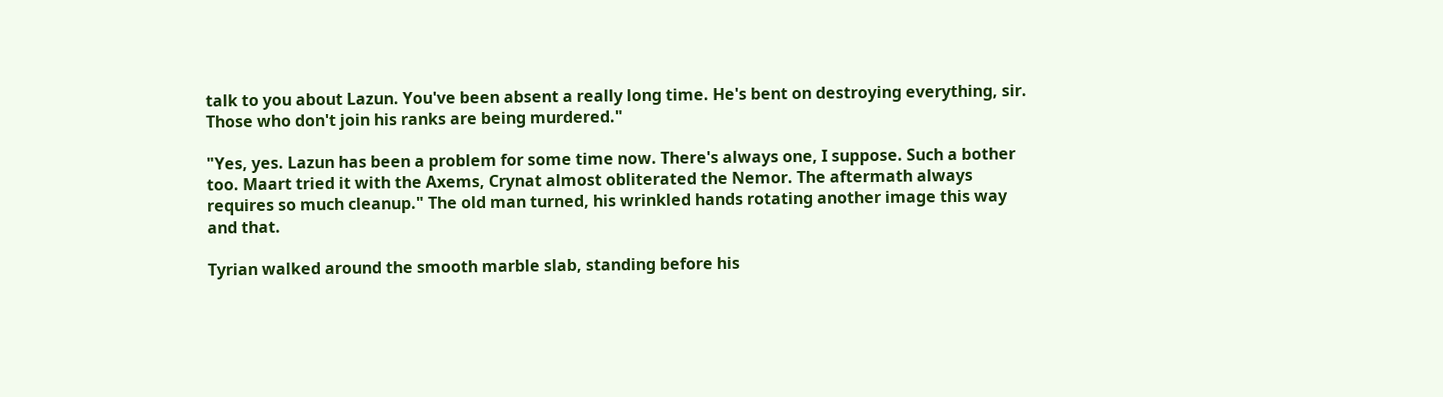talk to you about Lazun. You've been absent a really long time. He's bent on destroying everything, sir. Those who don't join his ranks are being murdered."

"Yes, yes. Lazun has been a problem for some time now. There's always one, I suppose. Such a bother too. Maart tried it with the Axems, Crynat almost obliterated the Nemor. The aftermath always requires so much cleanup." The old man turned, his wrinkled hands rotating another image this way and that.

Tyrian walked around the smooth marble slab, standing before his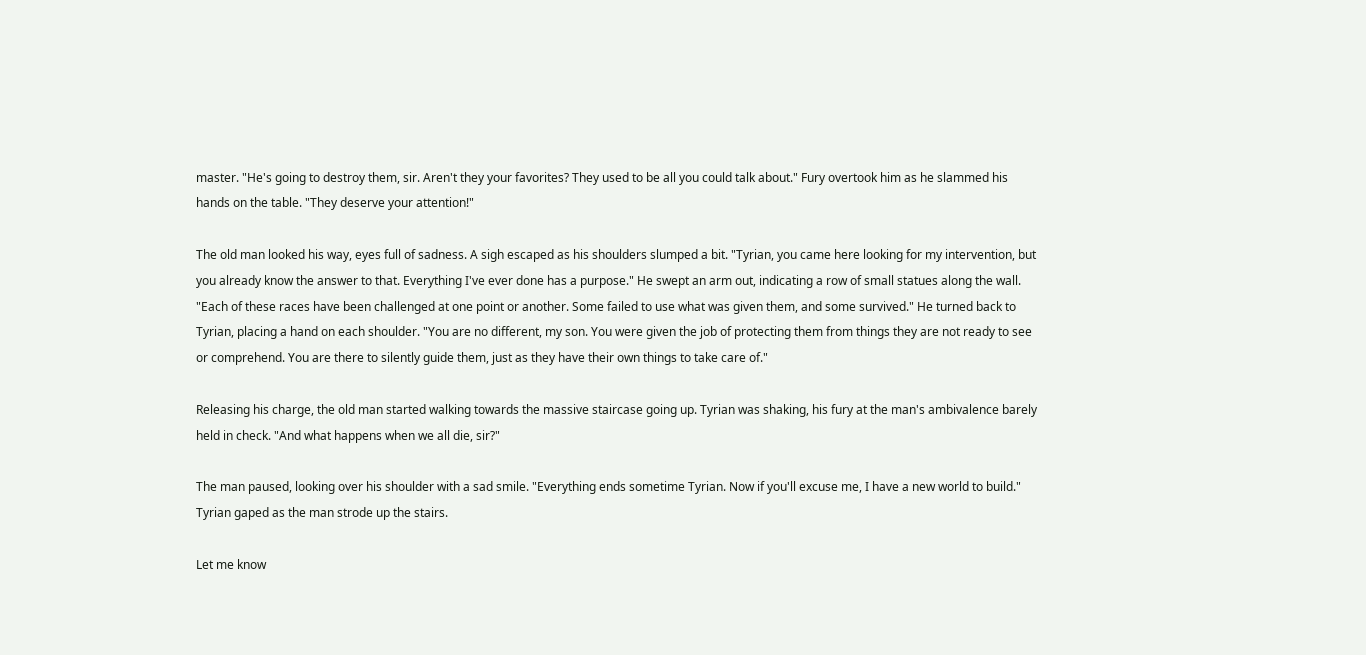master. "He's going to destroy them, sir. Aren't they your favorites? They used to be all you could talk about." Fury overtook him as he slammed his hands on the table. "They deserve your attention!"

The old man looked his way, eyes full of sadness. A sigh escaped as his shoulders slumped a bit. "Tyrian, you came here looking for my intervention, but you already know the answer to that. Everything I've ever done has a purpose." He swept an arm out, indicating a row of small statues along the wall. "Each of these races have been challenged at one point or another. Some failed to use what was given them, and some survived." He turned back to Tyrian, placing a hand on each shoulder. "You are no different, my son. You were given the job of protecting them from things they are not ready to see or comprehend. You are there to silently guide them, just as they have their own things to take care of."

Releasing his charge, the old man started walking towards the massive staircase going up. Tyrian was shaking, his fury at the man's ambivalence barely held in check. "And what happens when we all die, sir?"

The man paused, looking over his shoulder with a sad smile. "Everything ends sometime Tyrian. Now if you'll excuse me, I have a new world to build." Tyrian gaped as the man strode up the stairs.

Let me know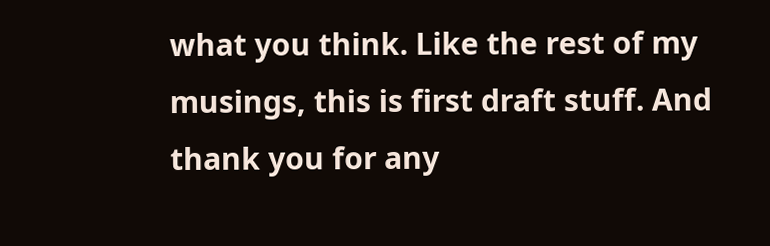what you think. Like the rest of my musings, this is first draft stuff. And thank you for any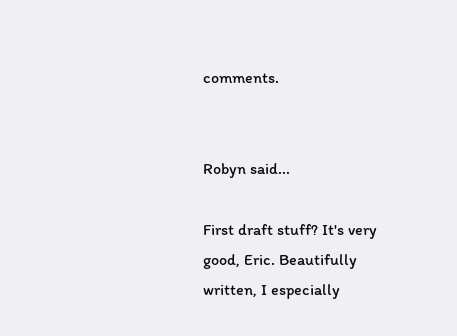comments.


Robyn said...

First draft stuff? It's very good, Eric. Beautifully written, I especially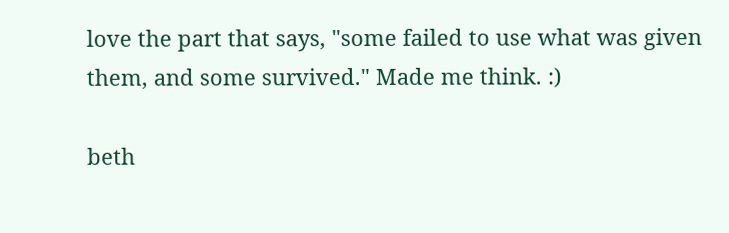love the part that says, "some failed to use what was given them, and some survived." Made me think. :)

beth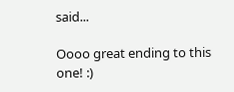said...

Oooo great ending to this one! :)